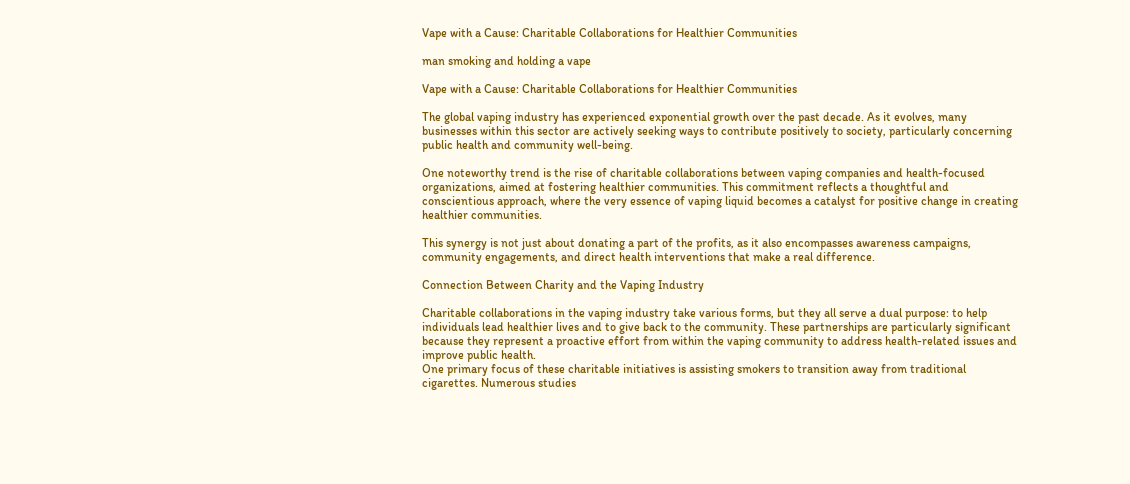Vape with a Cause: Charitable Collaborations for Healthier Communities

man smoking and holding a vape

Vape with a Cause: Charitable Collaborations for Healthier Communities

The global vaping industry has experienced exponential growth over the past decade. As it evolves, many businesses within this sector are actively seeking ways to contribute positively to society, particularly concerning public health and community well-being.

One noteworthy trend is the rise of charitable collaborations between vaping companies and health-focused organizations, aimed at fostering healthier communities. This commitment reflects a thoughtful and conscientious approach, where the very essence of vaping liquid becomes a catalyst for positive change in creating healthier communities.

This synergy is not just about donating a part of the profits, as it also encompasses awareness campaigns, community engagements, and direct health interventions that make a real difference.

Connection Between Charity and the Vaping Industry

Charitable collaborations in the vaping industry take various forms, but they all serve a dual purpose: to help individuals lead healthier lives and to give back to the community. These partnerships are particularly significant because they represent a proactive effort from within the vaping community to address health-related issues and improve public health.
One primary focus of these charitable initiatives is assisting smokers to transition away from traditional cigarettes. Numerous studies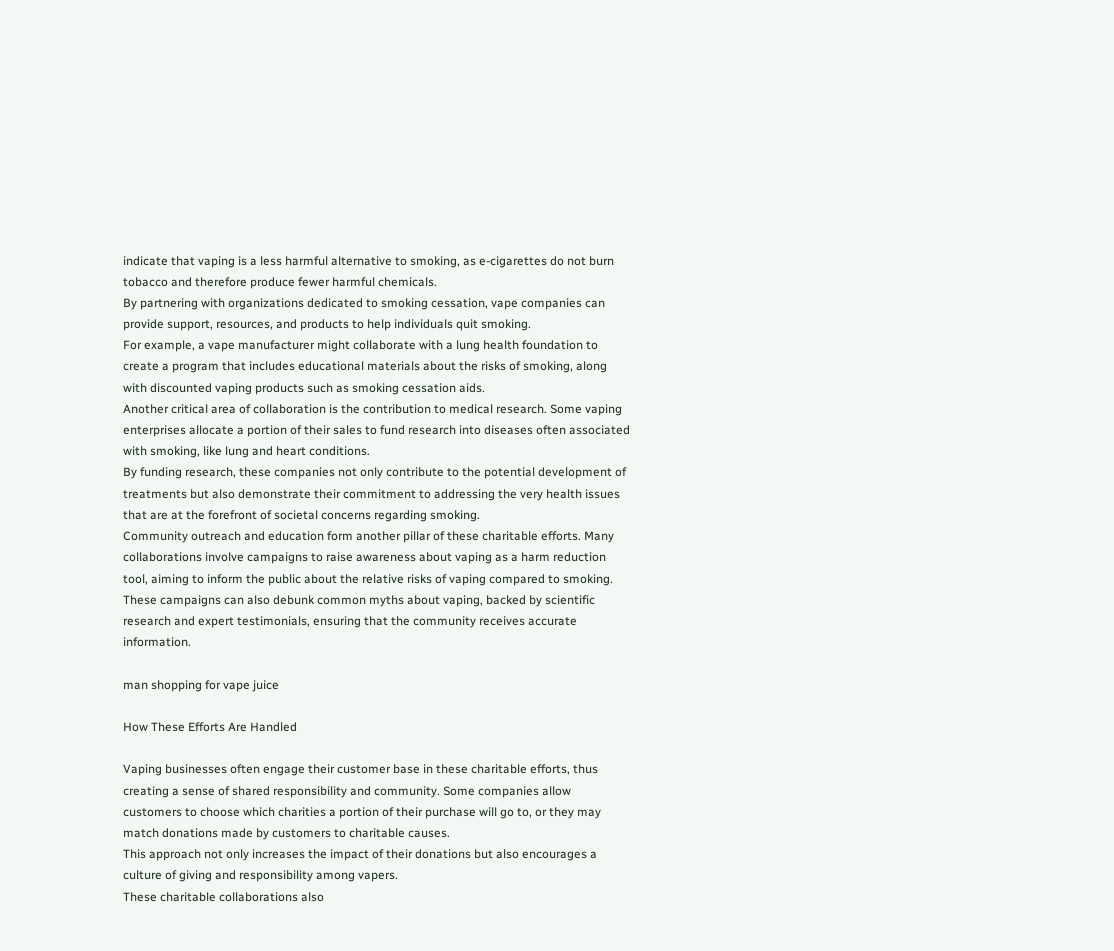indicate that vaping is a less harmful alternative to smoking, as e-cigarettes do not burn tobacco and therefore produce fewer harmful chemicals.
By partnering with organizations dedicated to smoking cessation, vape companies can provide support, resources, and products to help individuals quit smoking.
For example, a vape manufacturer might collaborate with a lung health foundation to create a program that includes educational materials about the risks of smoking, along with discounted vaping products such as smoking cessation aids.
Another critical area of collaboration is the contribution to medical research. Some vaping enterprises allocate a portion of their sales to fund research into diseases often associated with smoking, like lung and heart conditions.
By funding research, these companies not only contribute to the potential development of treatments but also demonstrate their commitment to addressing the very health issues that are at the forefront of societal concerns regarding smoking.
Community outreach and education form another pillar of these charitable efforts. Many collaborations involve campaigns to raise awareness about vaping as a harm reduction tool, aiming to inform the public about the relative risks of vaping compared to smoking.
These campaigns can also debunk common myths about vaping, backed by scientific research and expert testimonials, ensuring that the community receives accurate information.

man shopping for vape juice

How These Efforts Are Handled

Vaping businesses often engage their customer base in these charitable efforts, thus creating a sense of shared responsibility and community. Some companies allow customers to choose which charities a portion of their purchase will go to, or they may match donations made by customers to charitable causes.
This approach not only increases the impact of their donations but also encourages a culture of giving and responsibility among vapers.
These charitable collaborations also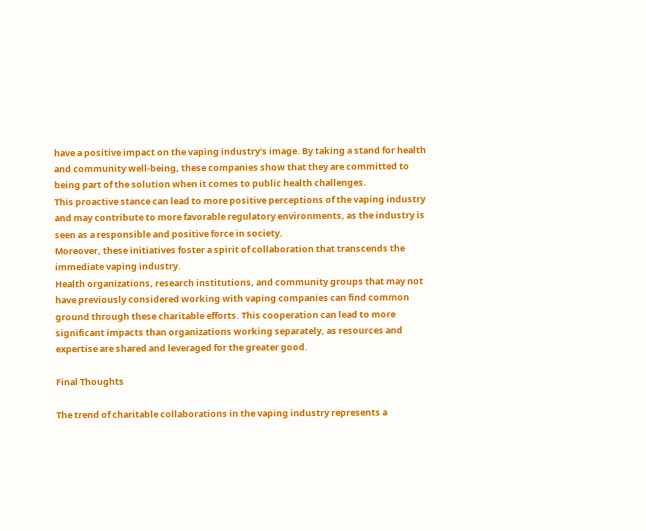have a positive impact on the vaping industry’s image. By taking a stand for health and community well-being, these companies show that they are committed to being part of the solution when it comes to public health challenges.
This proactive stance can lead to more positive perceptions of the vaping industry and may contribute to more favorable regulatory environments, as the industry is seen as a responsible and positive force in society.
Moreover, these initiatives foster a spirit of collaboration that transcends the immediate vaping industry.
Health organizations, research institutions, and community groups that may not have previously considered working with vaping companies can find common ground through these charitable efforts. This cooperation can lead to more significant impacts than organizations working separately, as resources and expertise are shared and leveraged for the greater good.

Final Thoughts

The trend of charitable collaborations in the vaping industry represents a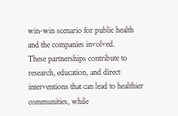win-win scenario for public health and the companies involved.
These partnerships contribute to research, education, and direct interventions that can lead to healthier communities, while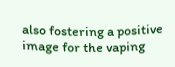also fostering a positive image for the vaping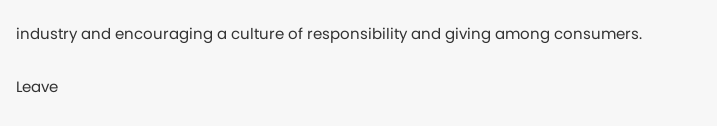industry and encouraging a culture of responsibility and giving among consumers.

Leave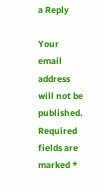a Reply

Your email address will not be published. Required fields are marked *